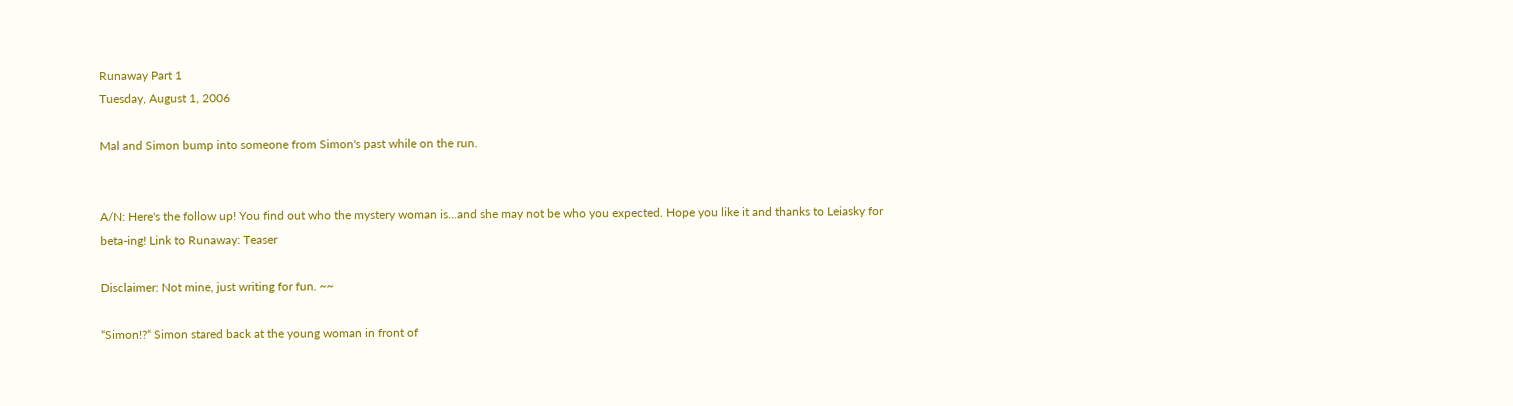Runaway Part 1
Tuesday, August 1, 2006

Mal and Simon bump into someone from Simon's past while on the run.


A/N: Here's the follow up! You find out who the mystery woman is...and she may not be who you expected. Hope you like it and thanks to Leiasky for beta-ing! Link to Runaway: Teaser

Disclaimer: Not mine, just writing for fun. ~~

“Simon!?“ Simon stared back at the young woman in front of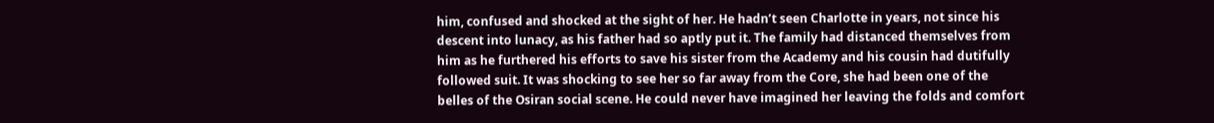him, confused and shocked at the sight of her. He hadn’t seen Charlotte in years, not since his descent into lunacy, as his father had so aptly put it. The family had distanced themselves from him as he furthered his efforts to save his sister from the Academy and his cousin had dutifully followed suit. It was shocking to see her so far away from the Core, she had been one of the belles of the Osiran social scene. He could never have imagined her leaving the folds and comfort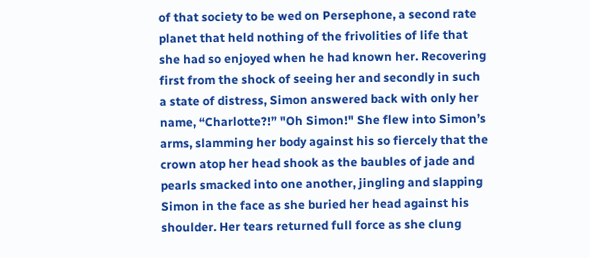of that society to be wed on Persephone, a second rate planet that held nothing of the frivolities of life that she had so enjoyed when he had known her. Recovering first from the shock of seeing her and secondly in such a state of distress, Simon answered back with only her name, “Charlotte?!” "Oh Simon!" She flew into Simon’s arms, slamming her body against his so fiercely that the crown atop her head shook as the baubles of jade and pearls smacked into one another, jingling and slapping Simon in the face as she buried her head against his shoulder. Her tears returned full force as she clung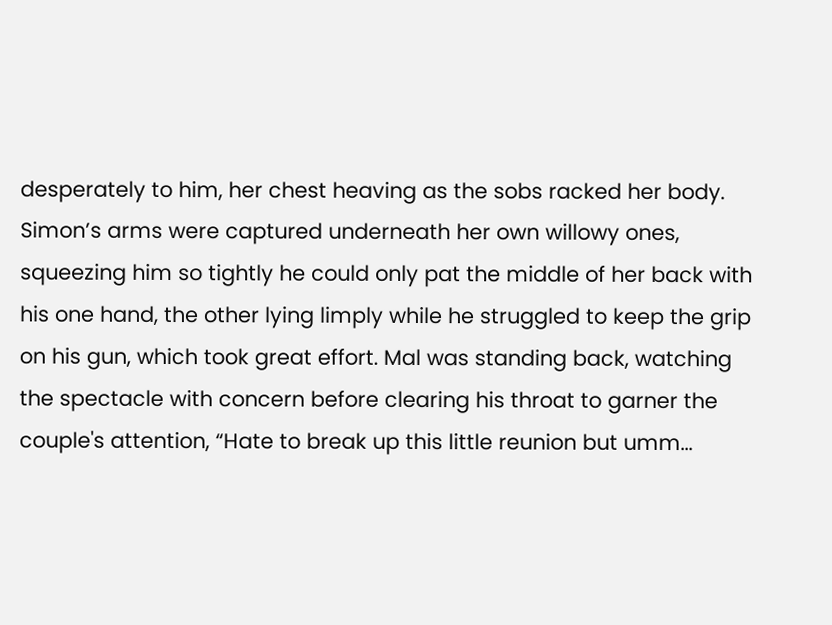desperately to him, her chest heaving as the sobs racked her body. Simon’s arms were captured underneath her own willowy ones, squeezing him so tightly he could only pat the middle of her back with his one hand, the other lying limply while he struggled to keep the grip on his gun, which took great effort. Mal was standing back, watching the spectacle with concern before clearing his throat to garner the couple's attention, “Hate to break up this little reunion but umm...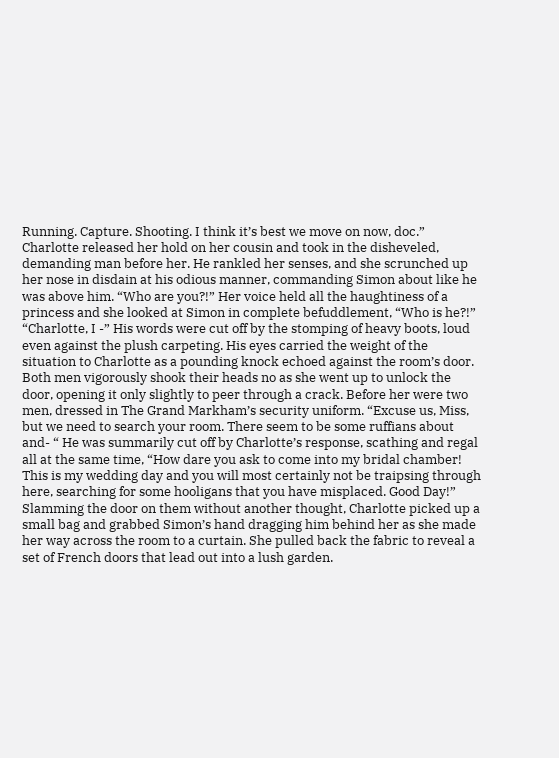Running. Capture. Shooting. I think it’s best we move on now, doc.” Charlotte released her hold on her cousin and took in the disheveled, demanding man before her. He rankled her senses, and she scrunched up her nose in disdain at his odious manner, commanding Simon about like he was above him. “Who are you?!” Her voice held all the haughtiness of a princess and she looked at Simon in complete befuddlement, “Who is he?!” “Charlotte, I -” His words were cut off by the stomping of heavy boots, loud even against the plush carpeting. His eyes carried the weight of the situation to Charlotte as a pounding knock echoed against the room’s door. Both men vigorously shook their heads no as she went up to unlock the door, opening it only slightly to peer through a crack. Before her were two men, dressed in The Grand Markham’s security uniform. “Excuse us, Miss, but we need to search your room. There seem to be some ruffians about and- “ He was summarily cut off by Charlotte’s response, scathing and regal all at the same time, “How dare you ask to come into my bridal chamber! This is my wedding day and you will most certainly not be traipsing through here, searching for some hooligans that you have misplaced. Good Day!” Slamming the door on them without another thought, Charlotte picked up a small bag and grabbed Simon’s hand dragging him behind her as she made her way across the room to a curtain. She pulled back the fabric to reveal a set of French doors that lead out into a lush garden.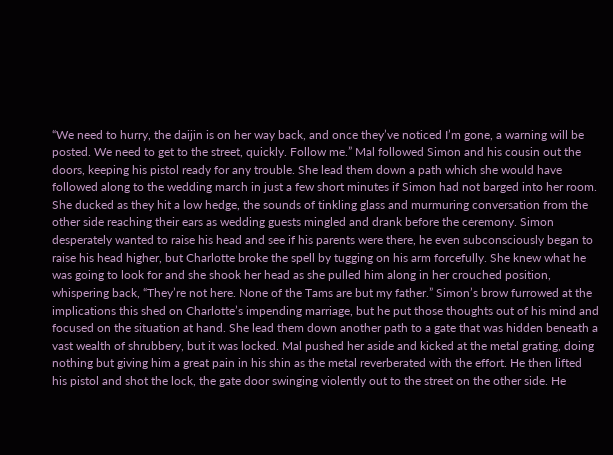“We need to hurry, the daijin is on her way back, and once they’ve noticed I’m gone, a warning will be posted. We need to get to the street, quickly. Follow me.” Mal followed Simon and his cousin out the doors, keeping his pistol ready for any trouble. She lead them down a path which she would have followed along to the wedding march in just a few short minutes if Simon had not barged into her room. She ducked as they hit a low hedge, the sounds of tinkling glass and murmuring conversation from the other side reaching their ears as wedding guests mingled and drank before the ceremony. Simon desperately wanted to raise his head and see if his parents were there, he even subconsciously began to raise his head higher, but Charlotte broke the spell by tugging on his arm forcefully. She knew what he was going to look for and she shook her head as she pulled him along in her crouched position, whispering back, “They’re not here. None of the Tams are but my father.” Simon’s brow furrowed at the implications this shed on Charlotte’s impending marriage, but he put those thoughts out of his mind and focused on the situation at hand. She lead them down another path to a gate that was hidden beneath a vast wealth of shrubbery, but it was locked. Mal pushed her aside and kicked at the metal grating, doing nothing but giving him a great pain in his shin as the metal reverberated with the effort. He then lifted his pistol and shot the lock, the gate door swinging violently out to the street on the other side. He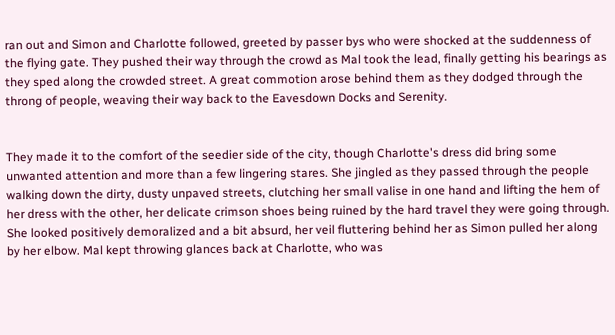ran out and Simon and Charlotte followed, greeted by passer bys who were shocked at the suddenness of the flying gate. They pushed their way through the crowd as Mal took the lead, finally getting his bearings as they sped along the crowded street. A great commotion arose behind them as they dodged through the throng of people, weaving their way back to the Eavesdown Docks and Serenity.


They made it to the comfort of the seedier side of the city, though Charlotte's dress did bring some unwanted attention and more than a few lingering stares. She jingled as they passed through the people walking down the dirty, dusty unpaved streets, clutching her small valise in one hand and lifting the hem of her dress with the other, her delicate crimson shoes being ruined by the hard travel they were going through. She looked positively demoralized and a bit absurd, her veil fluttering behind her as Simon pulled her along by her elbow. Mal kept throwing glances back at Charlotte, who was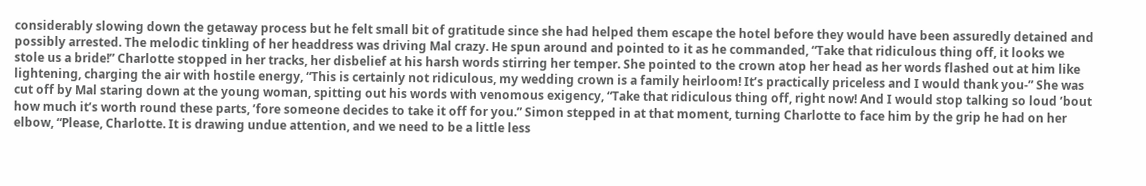considerably slowing down the getaway process but he felt small bit of gratitude since she had helped them escape the hotel before they would have been assuredly detained and possibly arrested. The melodic tinkling of her headdress was driving Mal crazy. He spun around and pointed to it as he commanded, “Take that ridiculous thing off, it looks we stole us a bride!” Charlotte stopped in her tracks, her disbelief at his harsh words stirring her temper. She pointed to the crown atop her head as her words flashed out at him like lightening, charging the air with hostile energy, “This is certainly not ridiculous, my wedding crown is a family heirloom! It’s practically priceless and I would thank you-” She was cut off by Mal staring down at the young woman, spitting out his words with venomous exigency, “Take that ridiculous thing off, right now! And I would stop talking so loud ’bout how much it’s worth round these parts, ’fore someone decides to take it off for you.” Simon stepped in at that moment, turning Charlotte to face him by the grip he had on her elbow, “Please, Charlotte. It is drawing undue attention, and we need to be a little less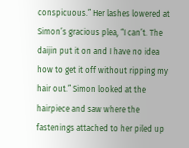conspicuous.” Her lashes lowered at Simon’s gracious plea, “I can’t. The daijin put it on and I have no idea how to get it off without ripping my hair out.” Simon looked at the hairpiece and saw where the fastenings attached to her piled up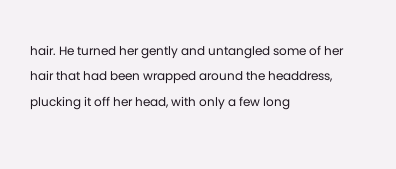hair. He turned her gently and untangled some of her hair that had been wrapped around the headdress, plucking it off her head, with only a few long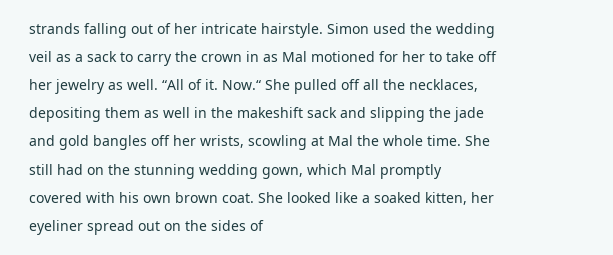strands falling out of her intricate hairstyle. Simon used the wedding veil as a sack to carry the crown in as Mal motioned for her to take off her jewelry as well. “All of it. Now.“ She pulled off all the necklaces, depositing them as well in the makeshift sack and slipping the jade and gold bangles off her wrists, scowling at Mal the whole time. She still had on the stunning wedding gown, which Mal promptly covered with his own brown coat. She looked like a soaked kitten, her eyeliner spread out on the sides of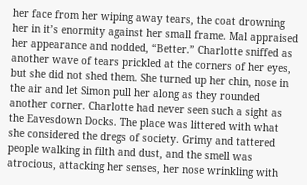her face from her wiping away tears, the coat drowning her in it’s enormity against her small frame. Mal appraised her appearance and nodded, “Better.” Charlotte sniffed as another wave of tears prickled at the corners of her eyes, but she did not shed them. She turned up her chin, nose in the air and let Simon pull her along as they rounded another corner. Charlotte had never seen such a sight as the Eavesdown Docks. The place was littered with what she considered the dregs of society. Grimy and tattered people walking in filth and dust, and the smell was atrocious, attacking her senses, her nose wrinkling with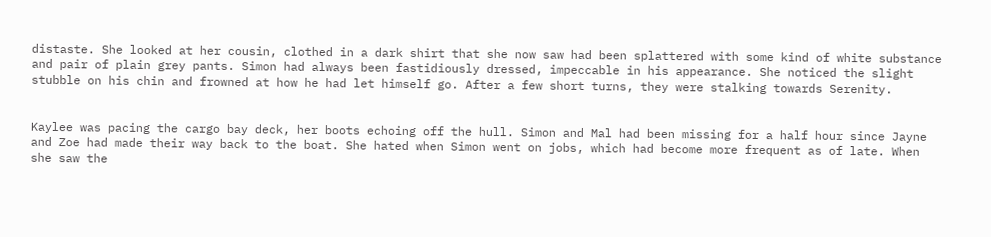distaste. She looked at her cousin, clothed in a dark shirt that she now saw had been splattered with some kind of white substance and pair of plain grey pants. Simon had always been fastidiously dressed, impeccable in his appearance. She noticed the slight stubble on his chin and frowned at how he had let himself go. After a few short turns, they were stalking towards Serenity.


Kaylee was pacing the cargo bay deck, her boots echoing off the hull. Simon and Mal had been missing for a half hour since Jayne and Zoe had made their way back to the boat. She hated when Simon went on jobs, which had become more frequent as of late. When she saw the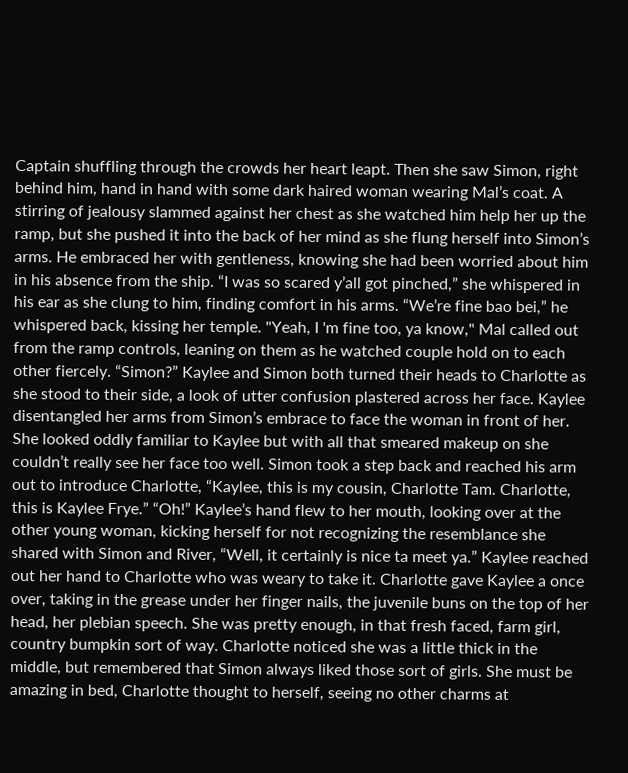Captain shuffling through the crowds her heart leapt. Then she saw Simon, right behind him, hand in hand with some dark haired woman wearing Mal’s coat. A stirring of jealousy slammed against her chest as she watched him help her up the ramp, but she pushed it into the back of her mind as she flung herself into Simon’s arms. He embraced her with gentleness, knowing she had been worried about him in his absence from the ship. “I was so scared y’all got pinched,” she whispered in his ear as she clung to him, finding comfort in his arms. “We’re fine bao bei,” he whispered back, kissing her temple. "Yeah, I 'm fine too, ya know," Mal called out from the ramp controls, leaning on them as he watched couple hold on to each other fiercely. “Simon?” Kaylee and Simon both turned their heads to Charlotte as she stood to their side, a look of utter confusion plastered across her face. Kaylee disentangled her arms from Simon’s embrace to face the woman in front of her. She looked oddly familiar to Kaylee but with all that smeared makeup on she couldn’t really see her face too well. Simon took a step back and reached his arm out to introduce Charlotte, “Kaylee, this is my cousin, Charlotte Tam. Charlotte, this is Kaylee Frye.” “Oh!” Kaylee’s hand flew to her mouth, looking over at the other young woman, kicking herself for not recognizing the resemblance she shared with Simon and River, “Well, it certainly is nice ta meet ya.” Kaylee reached out her hand to Charlotte who was weary to take it. Charlotte gave Kaylee a once over, taking in the grease under her finger nails, the juvenile buns on the top of her head, her plebian speech. She was pretty enough, in that fresh faced, farm girl, country bumpkin sort of way. Charlotte noticed she was a little thick in the middle, but remembered that Simon always liked those sort of girls. She must be amazing in bed, Charlotte thought to herself, seeing no other charms at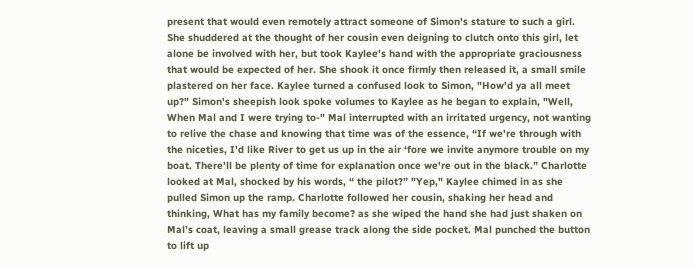present that would even remotely attract someone of Simon's stature to such a girl. She shuddered at the thought of her cousin even deigning to clutch onto this girl, let alone be involved with her, but took Kaylee’s hand with the appropriate graciousness that would be expected of her. She shook it once firmly then released it, a small smile plastered on her face. Kaylee turned a confused look to Simon, "How'd ya all meet up?" Simon's sheepish look spoke volumes to Kaylee as he began to explain, "Well, When Mal and I were trying to-" Mal interrupted with an irritated urgency, not wanting to relive the chase and knowing that time was of the essence, “If we're through with the niceties, I’d like River to get us up in the air ‘fore we invite anymore trouble on my boat. There'll be plenty of time for explanation once we're out in the black.” Charlotte looked at Mal, shocked by his words, “ the pilot?” "Yep," Kaylee chimed in as she pulled Simon up the ramp. Charlotte followed her cousin, shaking her head and thinking, What has my family become? as she wiped the hand she had just shaken on Mal’s coat, leaving a small grease track along the side pocket. Mal punched the button to lift up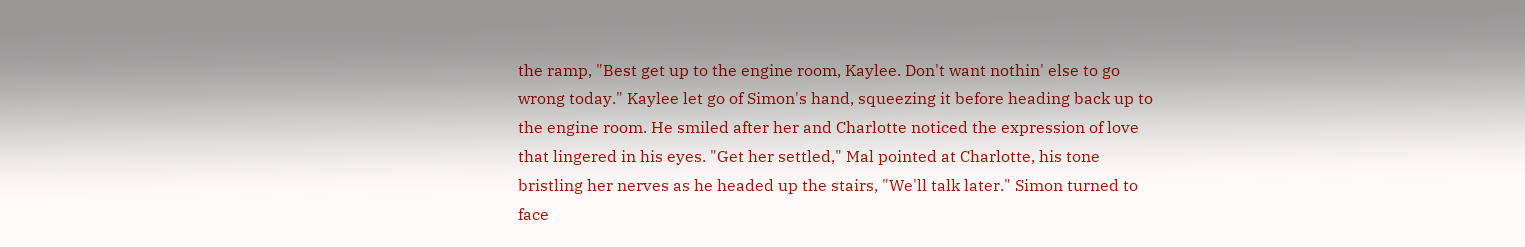the ramp, "Best get up to the engine room, Kaylee. Don't want nothin' else to go wrong today." Kaylee let go of Simon's hand, squeezing it before heading back up to the engine room. He smiled after her and Charlotte noticed the expression of love that lingered in his eyes. "Get her settled," Mal pointed at Charlotte, his tone bristling her nerves as he headed up the stairs, "We'll talk later." Simon turned to face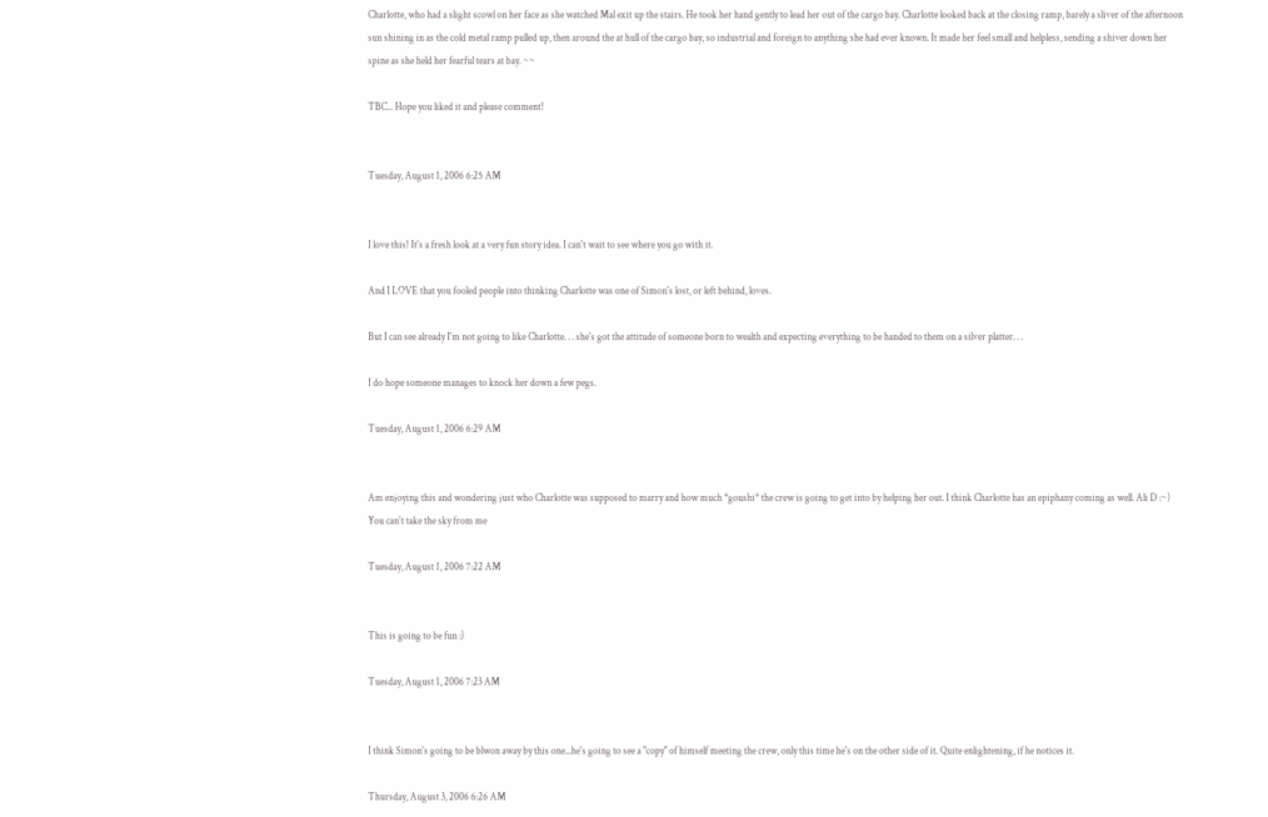Charlotte, who had a slight scowl on her face as she watched Mal exit up the stairs. He took her hand gently to lead her out of the cargo bay. Charlotte looked back at the closing ramp, barely a sliver of the afternoon sun shining in as the cold metal ramp pulled up, then around the at hull of the cargo bay, so industrial and foreign to anything she had ever known. It made her feel small and helpless, sending a shiver down her spine as she held her fearful tears at bay. ~~

TBC... Hope you liked it and please comment!


Tuesday, August 1, 2006 6:25 AM


I love this! It's a fresh look at a very fun story idea. I can't wait to see where you go with it.

And I LOVE that you fooled people into thinking Charlotte was one of Simon's lost, or left behind, loves.

But I can see already I'm not going to like Charlotte. . . she's got the attitude of someone born to wealth and expecting everything to be handed to them on a silver platter. . .

I do hope someone manages to knock her down a few pegs.

Tuesday, August 1, 2006 6:29 AM


Am enjoying this and wondering just who Charlotte was supposed to marry and how much *goushi* the crew is going to get into by helping her out. I think Charlotte has an epiphany coming as well. Ali D :~)
You can't take the sky from me

Tuesday, August 1, 2006 7:22 AM


This is going to be fun :)

Tuesday, August 1, 2006 7:23 AM


I think Simon's going to be blwon away by this one...he's going to see a "copy" of himself meeting the crew, only this time he's on the other side of it. Quite enlightening, if he notices it.

Thursday, August 3, 2006 6:26 AM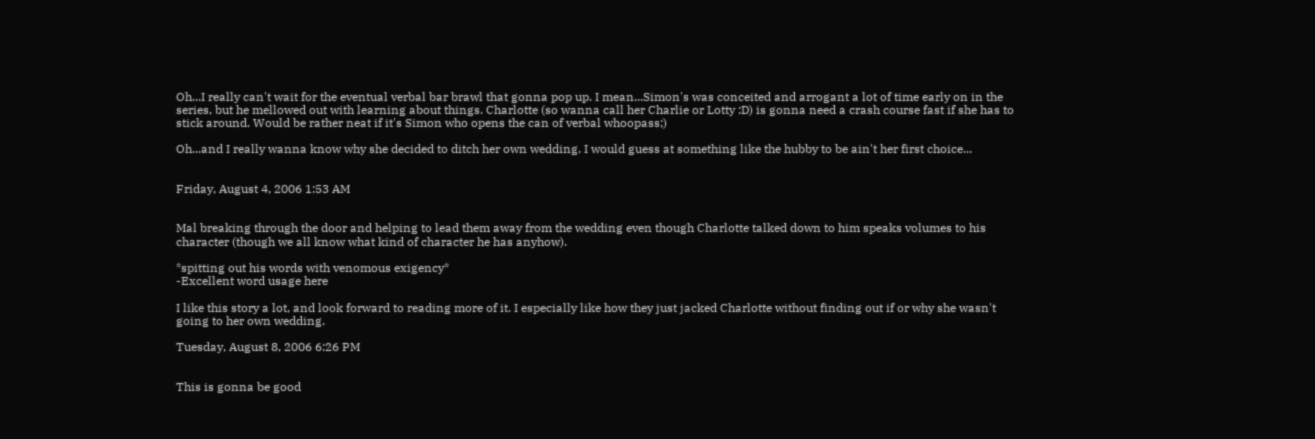Oh...I really can't wait for the eventual verbal bar brawl that gonna pop up. I mean...Simon's was conceited and arrogant a lot of time early on in the series, but he mellowed out with learning about things. Charlotte (so wanna call her Charlie or Lotty :D) is gonna need a crash course fast if she has to stick around. Would be rather neat if it's Simon who opens the can of verbal whoopass;)

Oh...and I really wanna know why she decided to ditch her own wedding. I would guess at something like the hubby to be ain't her first choice...


Friday, August 4, 2006 1:53 AM


Mal breaking through the door and helping to lead them away from the wedding even though Charlotte talked down to him speaks volumes to his character (though we all know what kind of character he has anyhow).

*spitting out his words with venomous exigency*
-Excellent word usage here

I like this story a lot, and look forward to reading more of it. I especially like how they just jacked Charlotte without finding out if or why she wasn't going to her own wedding.

Tuesday, August 8, 2006 6:26 PM


This is gonna be good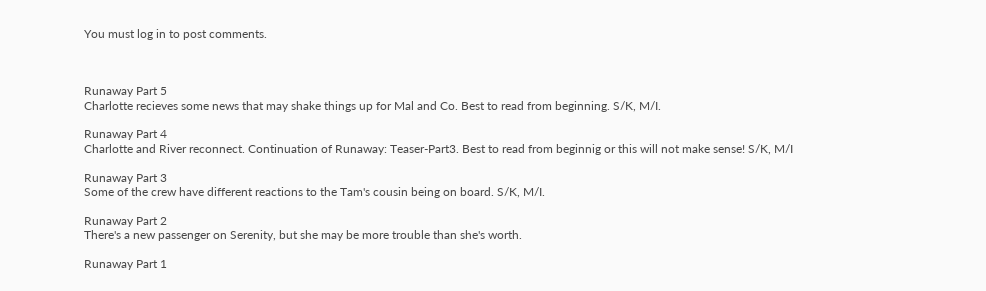You must log in to post comments.



Runaway Part 5
Charlotte recieves some news that may shake things up for Mal and Co. Best to read from beginning. S/K, M/I.

Runaway Part 4
Charlotte and River reconnect. Continuation of Runaway: Teaser-Part3. Best to read from beginnig or this will not make sense! S/K, M/I

Runaway Part 3
Some of the crew have different reactions to the Tam's cousin being on board. S/K, M/I.

Runaway Part 2
There's a new passenger on Serenity, but she may be more trouble than she's worth.

Runaway Part 1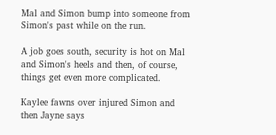Mal and Simon bump into someone from Simon's past while on the run.

A job goes south, security is hot on Mal and Simon's heels and then, of course, things get even more complicated.

Kaylee fawns over injured Simon and then Jayne says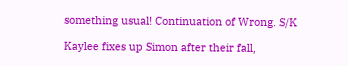something usual! Continuation of Wrong. S/K

Kaylee fixes up Simon after their fall,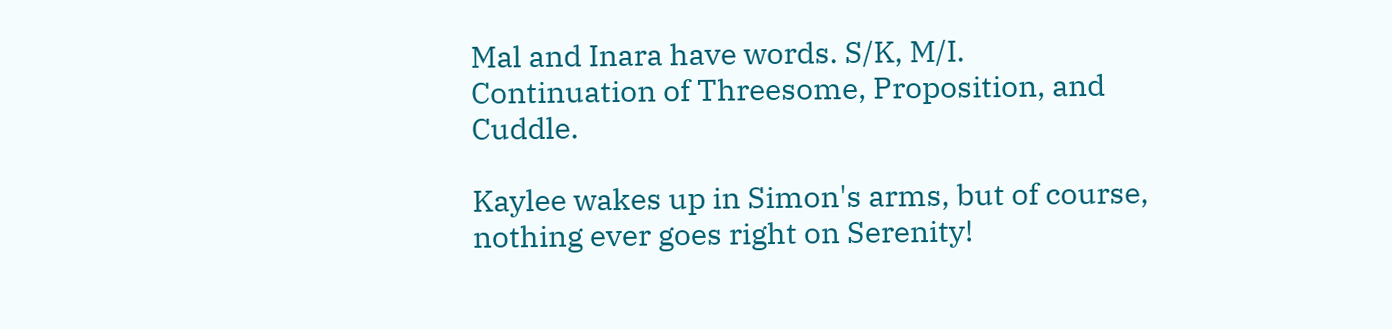Mal and Inara have words. S/K, M/I. Continuation of Threesome, Proposition, and Cuddle.

Kaylee wakes up in Simon's arms, but of course, nothing ever goes right on Serenity!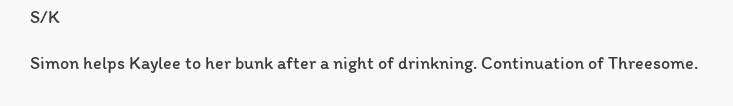S/K

Simon helps Kaylee to her bunk after a night of drinkning. Continuation of Threesome.